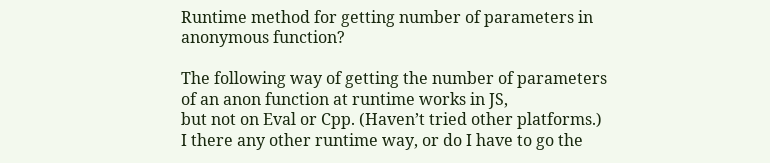Runtime method for getting number of parameters in anonymous function?

The following way of getting the number of parameters of an anon function at runtime works in JS,
but not on Eval or Cpp. (Haven’t tried other platforms.)
I there any other runtime way, or do I have to go the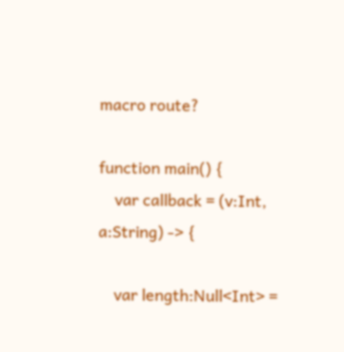macro route?

function main() {
    var callback = (v:Int, a:String) -> {

    var length:Null<Int> =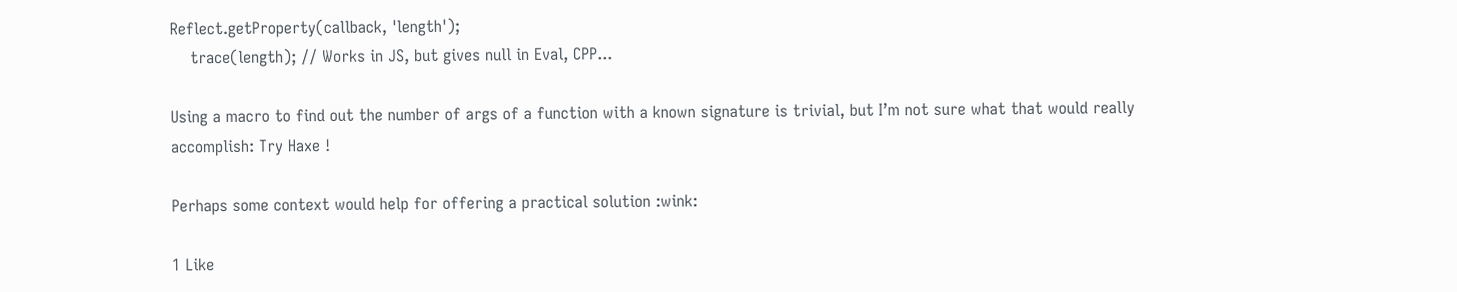Reflect.getProperty(callback, 'length');
    trace(length); // Works in JS, but gives null in Eval, CPP...

Using a macro to find out the number of args of a function with a known signature is trivial, but I’m not sure what that would really accomplish: Try Haxe !

Perhaps some context would help for offering a practical solution :wink:

1 Like